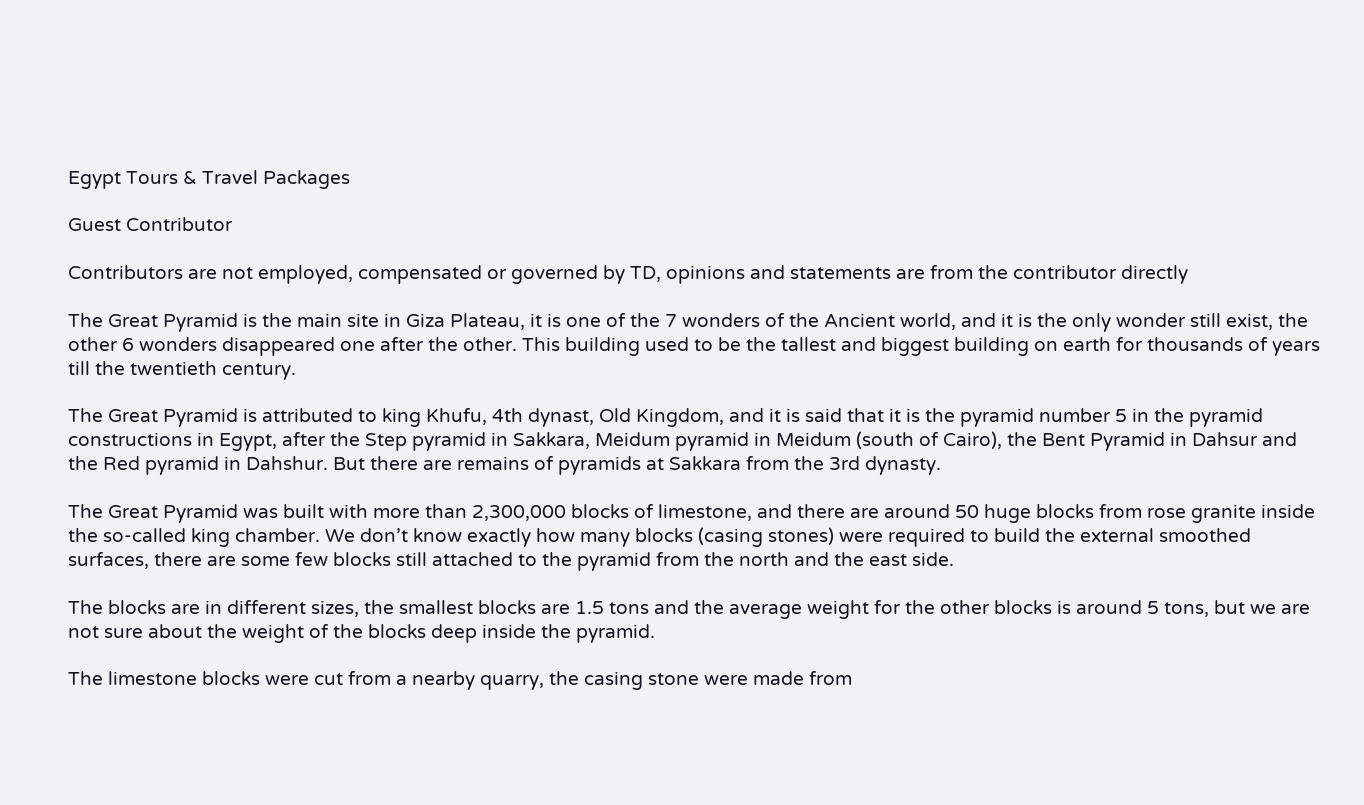Egypt Tours & Travel Packages

Guest Contributor

Contributors are not employed, compensated or governed by TD, opinions and statements are from the contributor directly

The Great Pyramid is the main site in Giza Plateau, it is one of the 7 wonders of the Ancient world, and it is the only wonder still exist, the other 6 wonders disappeared one after the other. This building used to be the tallest and biggest building on earth for thousands of years till the twentieth century.

The Great Pyramid is attributed to king Khufu, 4th dynast, Old Kingdom, and it is said that it is the pyramid number 5 in the pyramid constructions in Egypt, after the Step pyramid in Sakkara, Meidum pyramid in Meidum (south of Cairo), the Bent Pyramid in Dahsur and the Red pyramid in Dahshur. But there are remains of pyramids at Sakkara from the 3rd dynasty.

The Great Pyramid was built with more than 2,300,000 blocks of limestone, and there are around 50 huge blocks from rose granite inside the so-called king chamber. We don’t know exactly how many blocks (casing stones) were required to build the external smoothed surfaces, there are some few blocks still attached to the pyramid from the north and the east side.

The blocks are in different sizes, the smallest blocks are 1.5 tons and the average weight for the other blocks is around 5 tons, but we are not sure about the weight of the blocks deep inside the pyramid.

The limestone blocks were cut from a nearby quarry, the casing stone were made from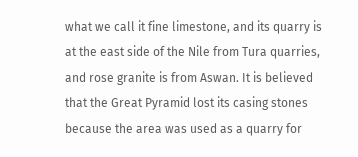what we call it fine limestone, and its quarry is at the east side of the Nile from Tura quarries, and rose granite is from Aswan. It is believed that the Great Pyramid lost its casing stones because the area was used as a quarry for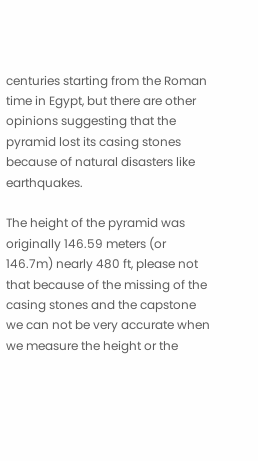centuries starting from the Roman time in Egypt, but there are other opinions suggesting that the pyramid lost its casing stones because of natural disasters like earthquakes.

The height of the pyramid was originally 146.59 meters (or 146.7m) nearly 480 ft, please not that because of the missing of the casing stones and the capstone we can not be very accurate when we measure the height or the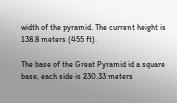width of the pyramid. The current height is 138.8 meters (455 ft).

The base of the Great Pyramid id a square base, each side is 230.33 meters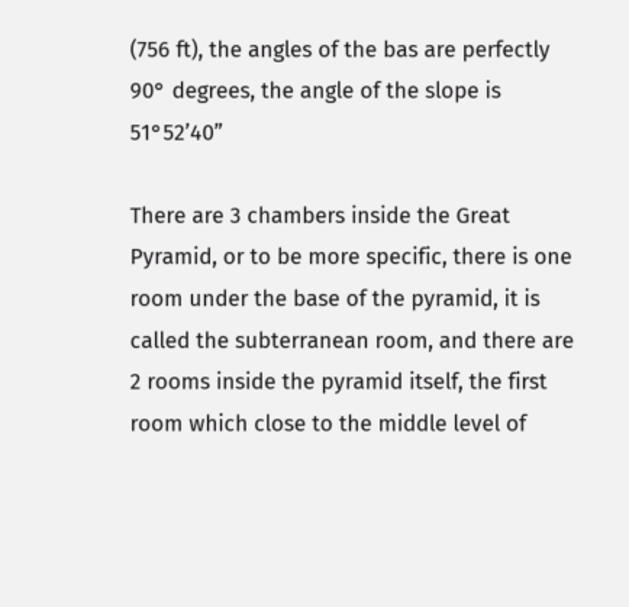(756 ft), the angles of the bas are perfectly 90° degrees, the angle of the slope is 51°52’40”

There are 3 chambers inside the Great Pyramid, or to be more specific, there is one room under the base of the pyramid, it is called the subterranean room, and there are 2 rooms inside the pyramid itself, the first room which close to the middle level of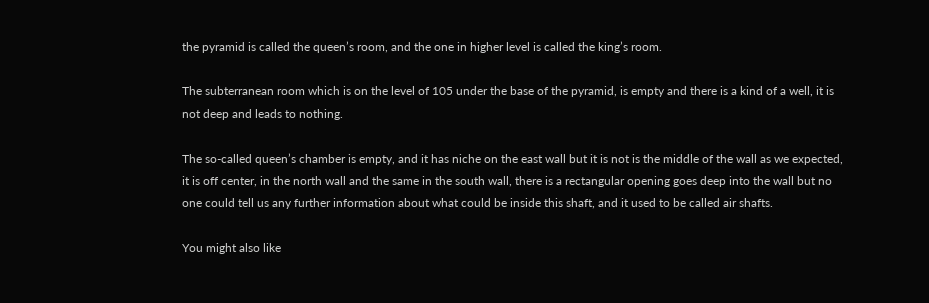the pyramid is called the queen’s room, and the one in higher level is called the king’s room.

The subterranean room which is on the level of 105 under the base of the pyramid, is empty and there is a kind of a well, it is not deep and leads to nothing.

The so-called queen’s chamber is empty, and it has niche on the east wall but it is not is the middle of the wall as we expected, it is off center, in the north wall and the same in the south wall, there is a rectangular opening goes deep into the wall but no one could tell us any further information about what could be inside this shaft, and it used to be called air shafts.

You might also like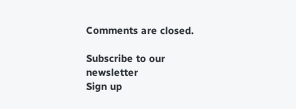Comments are closed.

Subscribe to our newsletter
Sign up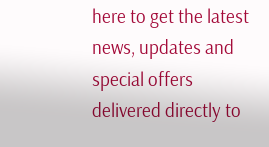here to get the latest news, updates and special offers delivered directly to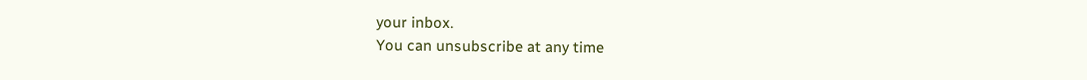your inbox.
You can unsubscribe at any time